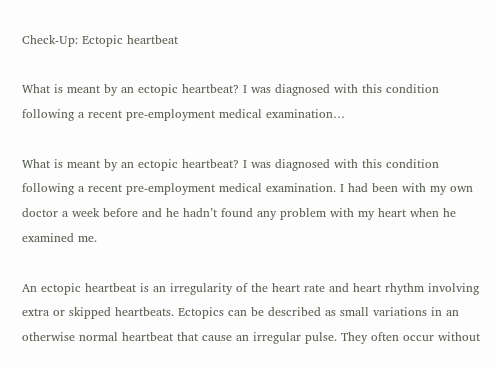Check-Up: Ectopic heartbeat

What is meant by an ectopic heartbeat? I was diagnosed with this condition following a recent pre-employment medical examination…

What is meant by an ectopic heartbeat? I was diagnosed with this condition following a recent pre-employment medical examination. I had been with my own doctor a week before and he hadn’t found any problem with my heart when he examined me.

An ectopic heartbeat is an irregularity of the heart rate and heart rhythm involving extra or skipped heartbeats. Ectopics can be described as small variations in an otherwise normal heartbeat that cause an irregular pulse. They often occur without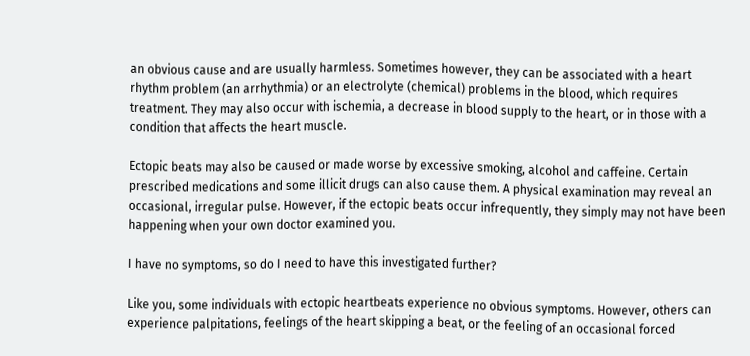an obvious cause and are usually harmless. Sometimes however, they can be associated with a heart rhythm problem (an arrhythmia) or an electrolyte (chemical) problems in the blood, which requires treatment. They may also occur with ischemia, a decrease in blood supply to the heart, or in those with a condition that affects the heart muscle.

Ectopic beats may also be caused or made worse by excessive smoking, alcohol and caffeine. Certain prescribed medications and some illicit drugs can also cause them. A physical examination may reveal an occasional, irregular pulse. However, if the ectopic beats occur infrequently, they simply may not have been happening when your own doctor examined you.

I have no symptoms, so do I need to have this investigated further?

Like you, some individuals with ectopic heartbeats experience no obvious symptoms. However, others can experience palpitations, feelings of the heart skipping a beat, or the feeling of an occasional forced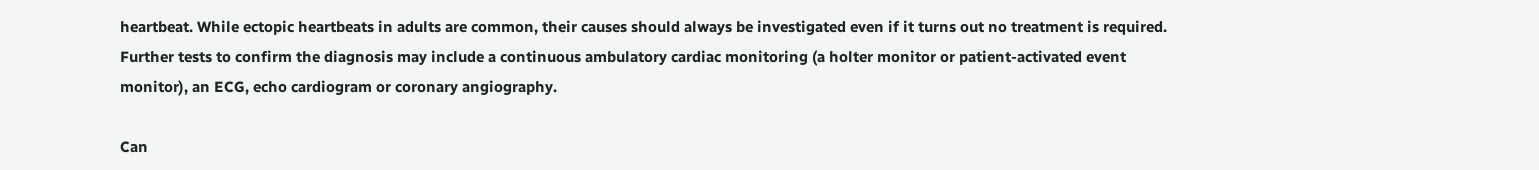heartbeat. While ectopic heartbeats in adults are common, their causes should always be investigated even if it turns out no treatment is required. Further tests to confirm the diagnosis may include a continuous ambulatory cardiac monitoring (a holter monitor or patient-activated event monitor), an ECG, echo cardiogram or coronary angiography.

Can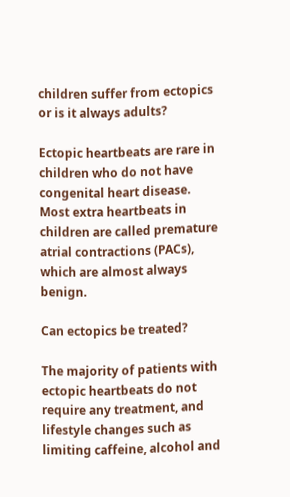children suffer from ectopics or is it always adults?

Ectopic heartbeats are rare in children who do not have congenital heart disease. Most extra heartbeats in children are called premature atrial contractions (PACs), which are almost always benign.

Can ectopics be treated?

The majority of patients with ectopic heartbeats do not require any treatment, and lifestyle changes such as limiting caffeine, alcohol and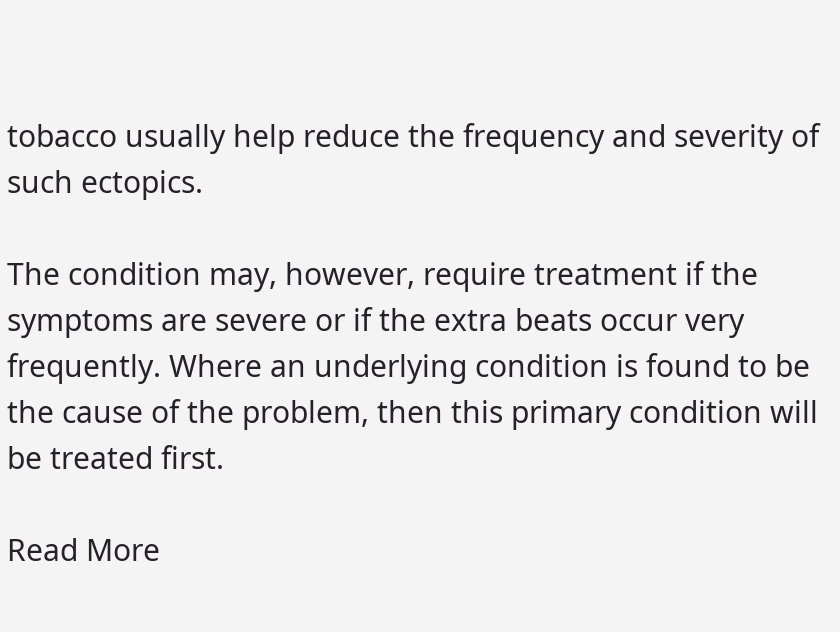tobacco usually help reduce the frequency and severity of such ectopics.

The condition may, however, require treatment if the symptoms are severe or if the extra beats occur very frequently. Where an underlying condition is found to be the cause of the problem, then this primary condition will be treated first.

Read More